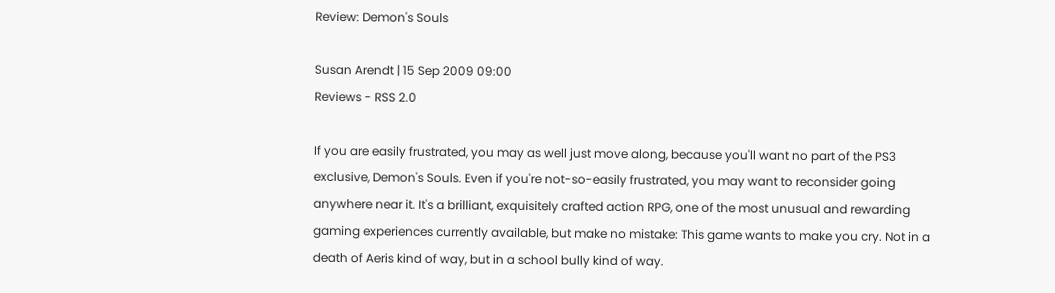Review: Demon's Souls

Susan Arendt | 15 Sep 2009 09:00
Reviews - RSS 2.0

If you are easily frustrated, you may as well just move along, because you'll want no part of the PS3 exclusive, Demon's Souls. Even if you're not-so-easily frustrated, you may want to reconsider going anywhere near it. It's a brilliant, exquisitely crafted action RPG, one of the most unusual and rewarding gaming experiences currently available, but make no mistake: This game wants to make you cry. Not in a death of Aeris kind of way, but in a school bully kind of way.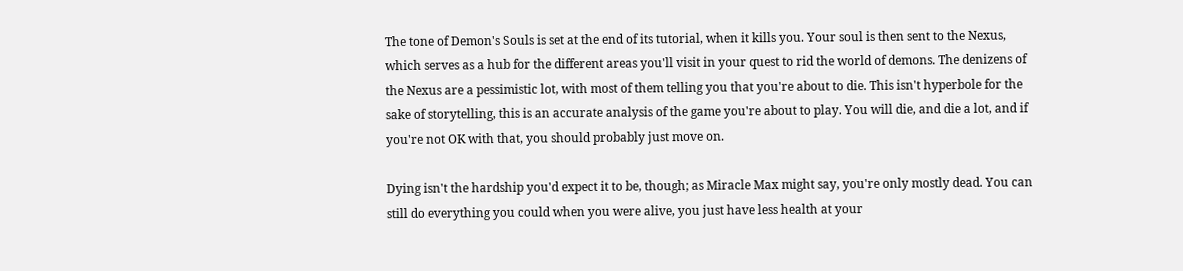The tone of Demon's Souls is set at the end of its tutorial, when it kills you. Your soul is then sent to the Nexus, which serves as a hub for the different areas you'll visit in your quest to rid the world of demons. The denizens of the Nexus are a pessimistic lot, with most of them telling you that you're about to die. This isn't hyperbole for the sake of storytelling, this is an accurate analysis of the game you're about to play. You will die, and die a lot, and if you're not OK with that, you should probably just move on.

Dying isn't the hardship you'd expect it to be, though; as Miracle Max might say, you're only mostly dead. You can still do everything you could when you were alive, you just have less health at your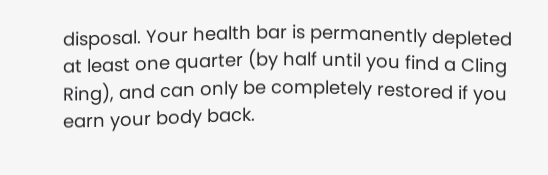disposal. Your health bar is permanently depleted at least one quarter (by half until you find a Cling Ring), and can only be completely restored if you earn your body back.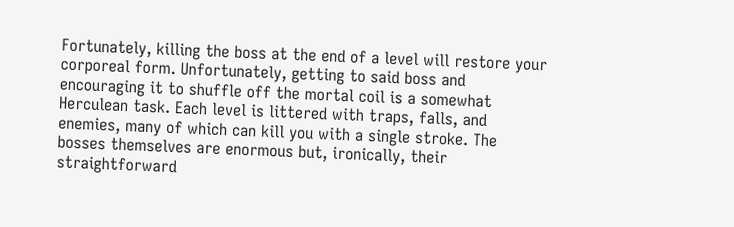Fortunately, killing the boss at the end of a level will restore your corporeal form. Unfortunately, getting to said boss and encouraging it to shuffle off the mortal coil is a somewhat Herculean task. Each level is littered with traps, falls, and enemies, many of which can kill you with a single stroke. The bosses themselves are enormous but, ironically, their straightforward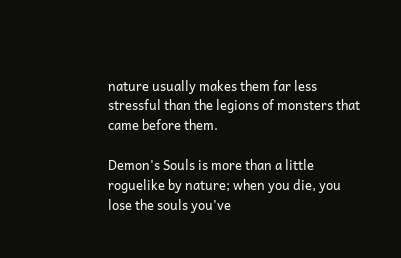nature usually makes them far less stressful than the legions of monsters that came before them.

Demon's Souls is more than a little roguelike by nature; when you die, you lose the souls you've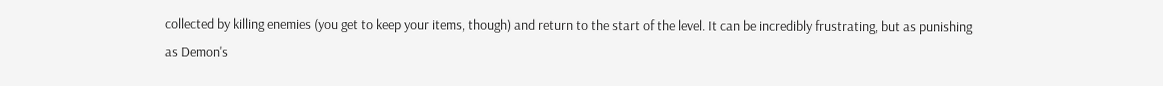collected by killing enemies (you get to keep your items, though) and return to the start of the level. It can be incredibly frustrating, but as punishing as Demon's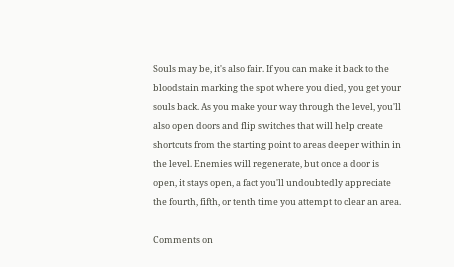Souls may be, it's also fair. If you can make it back to the bloodstain marking the spot where you died, you get your souls back. As you make your way through the level, you'll also open doors and flip switches that will help create shortcuts from the starting point to areas deeper within in the level. Enemies will regenerate, but once a door is open, it stays open, a fact you'll undoubtedly appreciate the fourth, fifth, or tenth time you attempt to clear an area.

Comments on